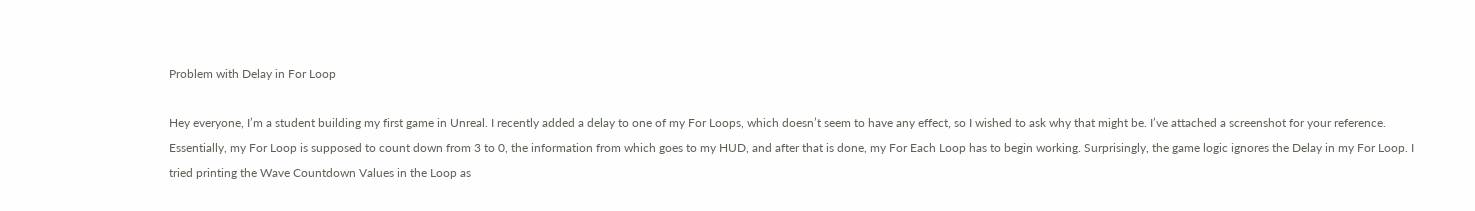Problem with Delay in For Loop

Hey everyone, I’m a student building my first game in Unreal. I recently added a delay to one of my For Loops, which doesn’t seem to have any effect, so I wished to ask why that might be. I’ve attached a screenshot for your reference.
Essentially, my For Loop is supposed to count down from 3 to 0, the information from which goes to my HUD, and after that is done, my For Each Loop has to begin working. Surprisingly, the game logic ignores the Delay in my For Loop. I tried printing the Wave Countdown Values in the Loop as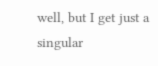well, but I get just a singular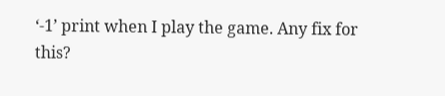‘-1’ print when I play the game. Any fix for this?